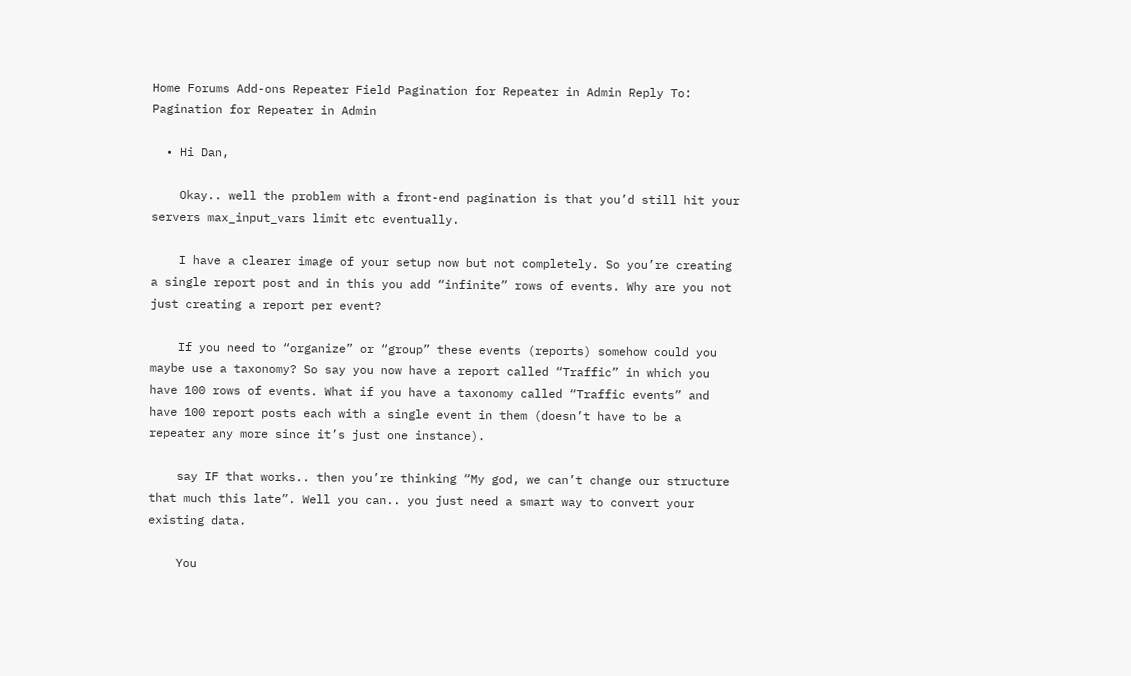Home Forums Add-ons Repeater Field Pagination for Repeater in Admin Reply To: Pagination for Repeater in Admin

  • Hi Dan,

    Okay.. well the problem with a front-end pagination is that you’d still hit your servers max_input_vars limit etc eventually.

    I have a clearer image of your setup now but not completely. So you’re creating a single report post and in this you add “infinite” rows of events. Why are you not just creating a report per event?

    If you need to “organize” or “group” these events (reports) somehow could you maybe use a taxonomy? So say you now have a report called “Traffic” in which you have 100 rows of events. What if you have a taxonomy called “Traffic events” and have 100 report posts each with a single event in them (doesn’t have to be a repeater any more since it’s just one instance).

    say IF that works.. then you’re thinking “My god, we can’t change our structure that much this late”. Well you can.. you just need a smart way to convert your existing data.

    You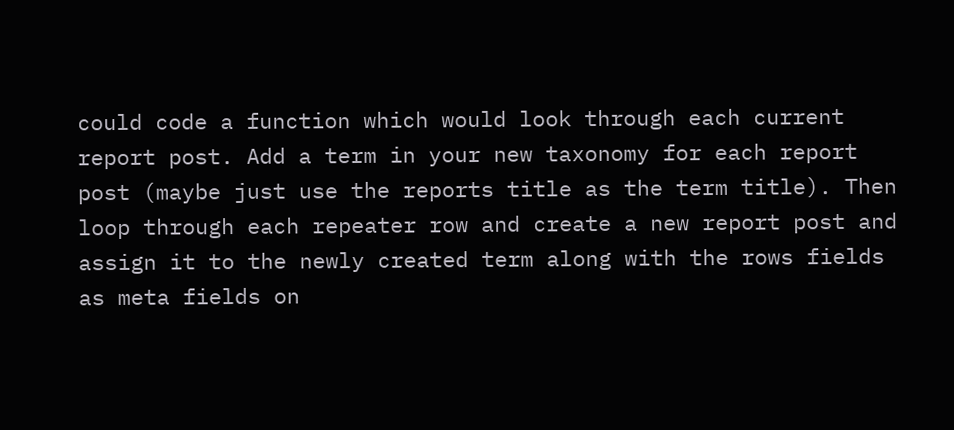could code a function which would look through each current report post. Add a term in your new taxonomy for each report post (maybe just use the reports title as the term title). Then loop through each repeater row and create a new report post and assign it to the newly created term along with the rows fields as meta fields on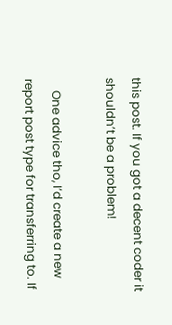this post. If you got a decent coder it shouldn’t be a problem!

    One advice tho, I’d create a new report post type for transferring to. If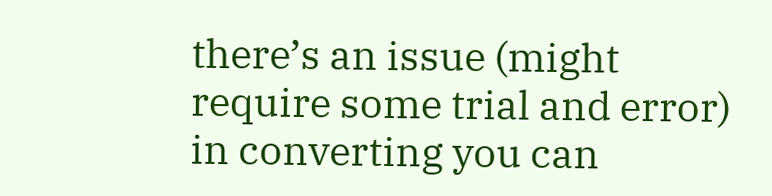there’s an issue (might require some trial and error) in converting you can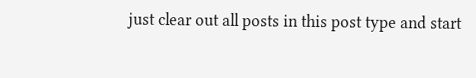just clear out all posts in this post type and start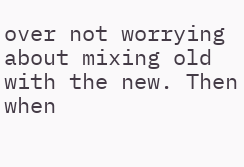over not worrying about mixing old with the new. Then when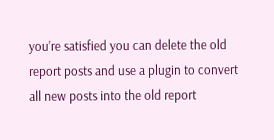you’re satisfied you can delete the old report posts and use a plugin to convert all new posts into the old report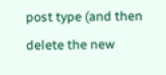post type (and then delete the new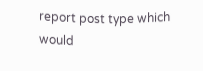report post type which would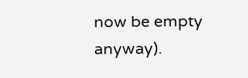now be empty anyway).